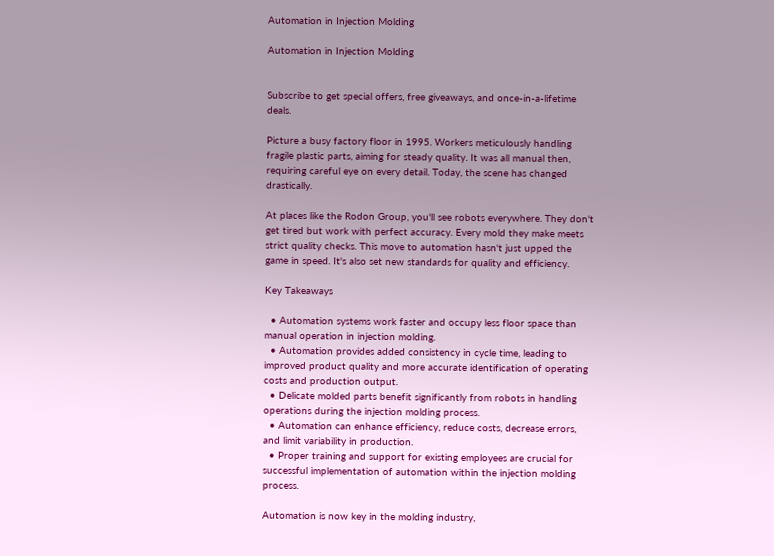Automation in Injection Molding

Automation in Injection Molding


Subscribe to get special offers, free giveaways, and once-in-a-lifetime deals.

Picture a busy factory floor in 1995. Workers meticulously handling fragile plastic parts, aiming for steady quality. It was all manual then, requiring careful eye on every detail. Today, the scene has changed drastically.

At places like the Rodon Group, you'll see robots everywhere. They don't get tired but work with perfect accuracy. Every mold they make meets strict quality checks. This move to automation hasn't just upped the game in speed. It's also set new standards for quality and efficiency.

Key Takeaways

  • Automation systems work faster and occupy less floor space than manual operation in injection molding.
  • Automation provides added consistency in cycle time, leading to improved product quality and more accurate identification of operating costs and production output.
  • Delicate molded parts benefit significantly from robots in handling operations during the injection molding process.
  • Automation can enhance efficiency, reduce costs, decrease errors, and limit variability in production.
  • Proper training and support for existing employees are crucial for successful implementation of automation within the injection molding process.

Automation is now key in the molding industry,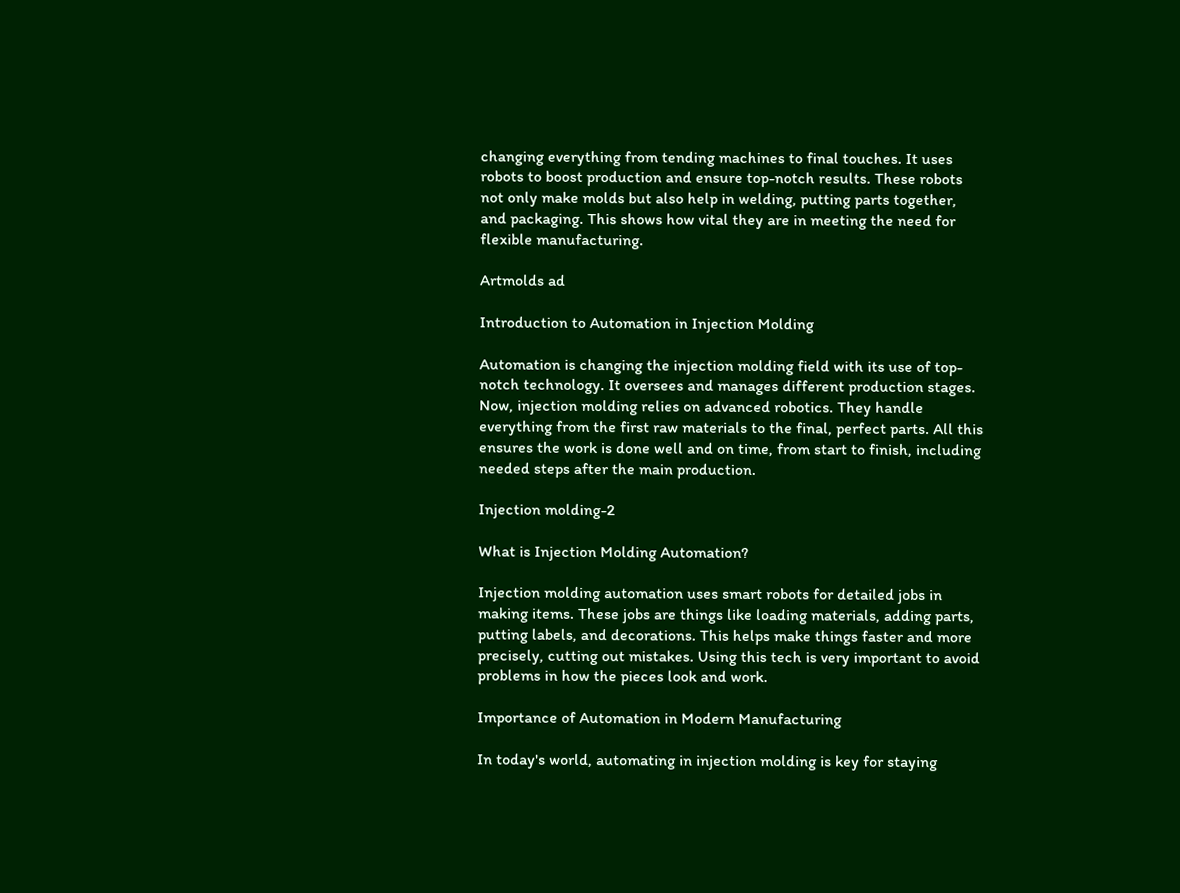changing everything from tending machines to final touches. It uses robots to boost production and ensure top-notch results. These robots not only make molds but also help in welding, putting parts together, and packaging. This shows how vital they are in meeting the need for flexible manufacturing.

Artmolds ad

Introduction to Automation in Injection Molding

Automation is changing the injection molding field with its use of top-notch technology. It oversees and manages different production stages. Now, injection molding relies on advanced robotics. They handle everything from the first raw materials to the final, perfect parts. All this ensures the work is done well and on time, from start to finish, including needed steps after the main production.

Injection molding-2

What is Injection Molding Automation?

Injection molding automation uses smart robots for detailed jobs in making items. These jobs are things like loading materials, adding parts, putting labels, and decorations. This helps make things faster and more precisely, cutting out mistakes. Using this tech is very important to avoid problems in how the pieces look and work.

Importance of Automation in Modern Manufacturing

In today's world, automating in injection molding is key for staying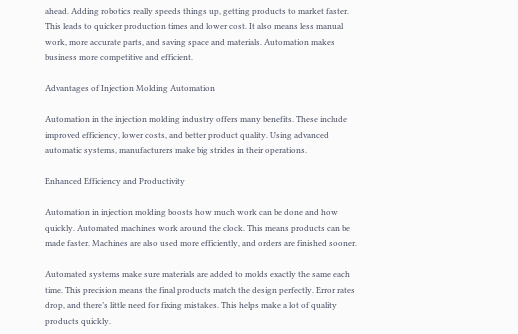ahead. Adding robotics really speeds things up, getting products to market faster. This leads to quicker production times and lower cost. It also means less manual work, more accurate parts, and saving space and materials. Automation makes business more competitive and efficient.

Advantages of Injection Molding Automation

Automation in the injection molding industry offers many benefits. These include improved efficiency, lower costs, and better product quality. Using advanced automatic systems, manufacturers make big strides in their operations.

Enhanced Efficiency and Productivity

Automation in injection molding boosts how much work can be done and how quickly. Automated machines work around the clock. This means products can be made faster. Machines are also used more efficiently, and orders are finished sooner.

Automated systems make sure materials are added to molds exactly the same each time. This precision means the final products match the design perfectly. Error rates drop, and there’s little need for fixing mistakes. This helps make a lot of quality products quickly.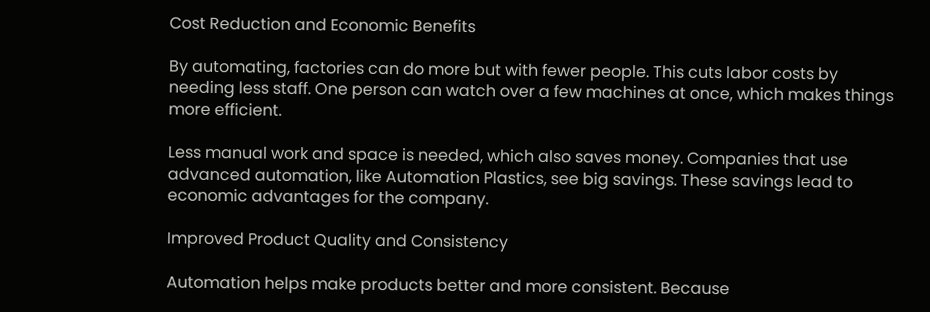Cost Reduction and Economic Benefits

By automating, factories can do more but with fewer people. This cuts labor costs by needing less staff. One person can watch over a few machines at once, which makes things more efficient.

Less manual work and space is needed, which also saves money. Companies that use advanced automation, like Automation Plastics, see big savings. These savings lead to economic advantages for the company.

Improved Product Quality and Consistency

Automation helps make products better and more consistent. Because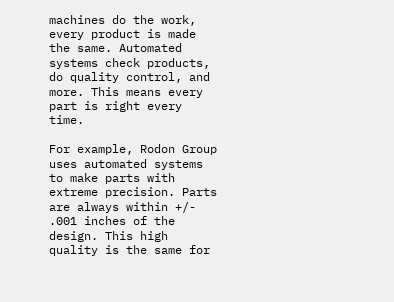machines do the work, every product is made the same. Automated systems check products, do quality control, and more. This means every part is right every time.

For example, Rodon Group uses automated systems to make parts with extreme precision. Parts are always within +/- .001 inches of the design. This high quality is the same for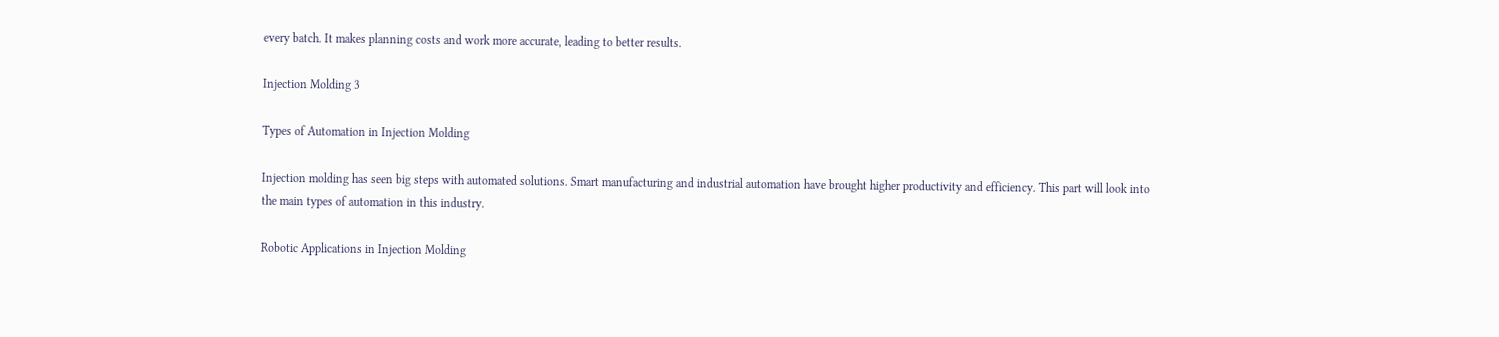every batch. It makes planning costs and work more accurate, leading to better results.

Injection Molding 3

Types of Automation in Injection Molding

Injection molding has seen big steps with automated solutions. Smart manufacturing and industrial automation have brought higher productivity and efficiency. This part will look into the main types of automation in this industry.

Robotic Applications in Injection Molding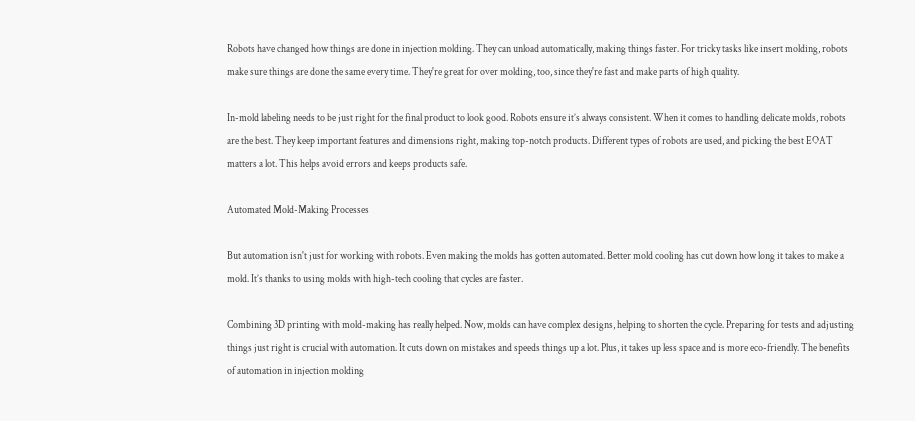Robots have changed how things are done in injection molding. They can unload automatically, making things faster. For tricky tasks like insert molding, robots make sure things are done the same every time. They're great for over molding, too, since they're fast and make parts of high quality.

In-mold labeling needs to be just right for the final product to look good. Robots ensure it’s always consistent. When it comes to handling delicate molds, robots are the best. They keep important features and dimensions right, making top-notch products. Different types of robots are used, and picking the best EOAT matters a lot. This helps avoid errors and keeps products safe.

Automated Mold-Making Processes

But automation isn't just for working with robots. Even making the molds has gotten automated. Better mold cooling has cut down how long it takes to make a mold. It’s thanks to using molds with high-tech cooling that cycles are faster.

Combining 3D printing with mold-making has really helped. Now, molds can have complex designs, helping to shorten the cycle. Preparing for tests and adjusting things just right is crucial with automation. It cuts down on mistakes and speeds things up a lot. Plus, it takes up less space and is more eco-friendly. The benefits of automation in injection molding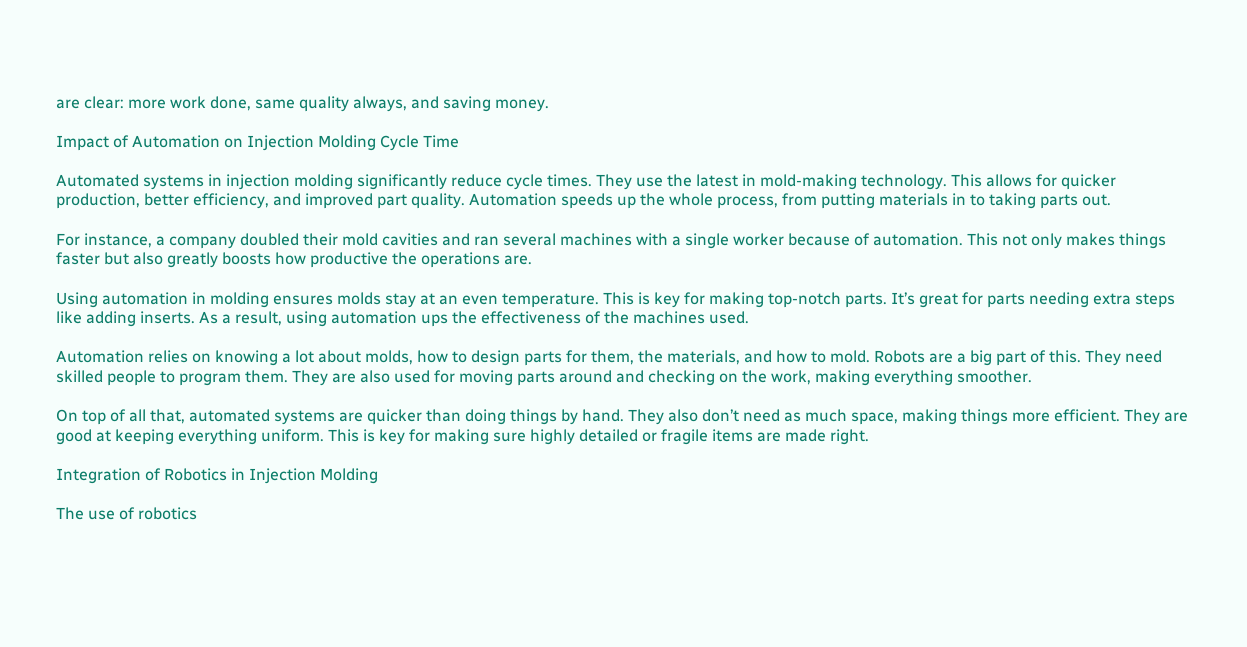are clear: more work done, same quality always, and saving money.

Impact of Automation on Injection Molding Cycle Time

Automated systems in injection molding significantly reduce cycle times. They use the latest in mold-making technology. This allows for quicker production, better efficiency, and improved part quality. Automation speeds up the whole process, from putting materials in to taking parts out.

For instance, a company doubled their mold cavities and ran several machines with a single worker because of automation. This not only makes things faster but also greatly boosts how productive the operations are.

Using automation in molding ensures molds stay at an even temperature. This is key for making top-notch parts. It’s great for parts needing extra steps like adding inserts. As a result, using automation ups the effectiveness of the machines used.

Automation relies on knowing a lot about molds, how to design parts for them, the materials, and how to mold. Robots are a big part of this. They need skilled people to program them. They are also used for moving parts around and checking on the work, making everything smoother.

On top of all that, automated systems are quicker than doing things by hand. They also don’t need as much space, making things more efficient. They are good at keeping everything uniform. This is key for making sure highly detailed or fragile items are made right.

Integration of Robotics in Injection Molding

The use of robotics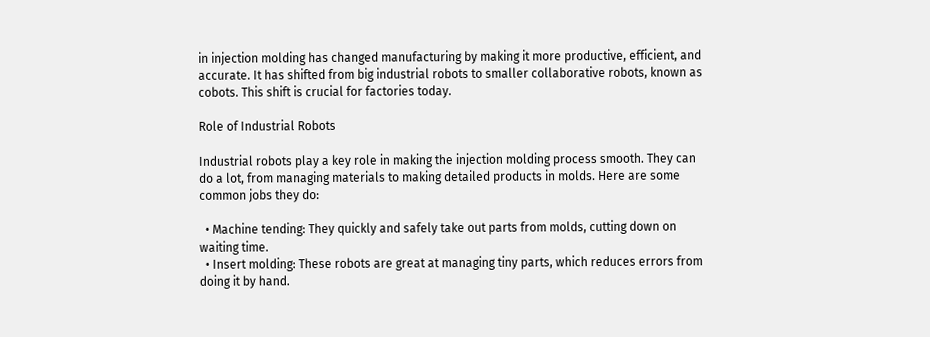in injection molding has changed manufacturing by making it more productive, efficient, and accurate. It has shifted from big industrial robots to smaller collaborative robots, known as cobots. This shift is crucial for factories today.

Role of Industrial Robots

Industrial robots play a key role in making the injection molding process smooth. They can do a lot, from managing materials to making detailed products in molds. Here are some common jobs they do:

  • Machine tending: They quickly and safely take out parts from molds, cutting down on waiting time.
  • Insert molding: These robots are great at managing tiny parts, which reduces errors from doing it by hand.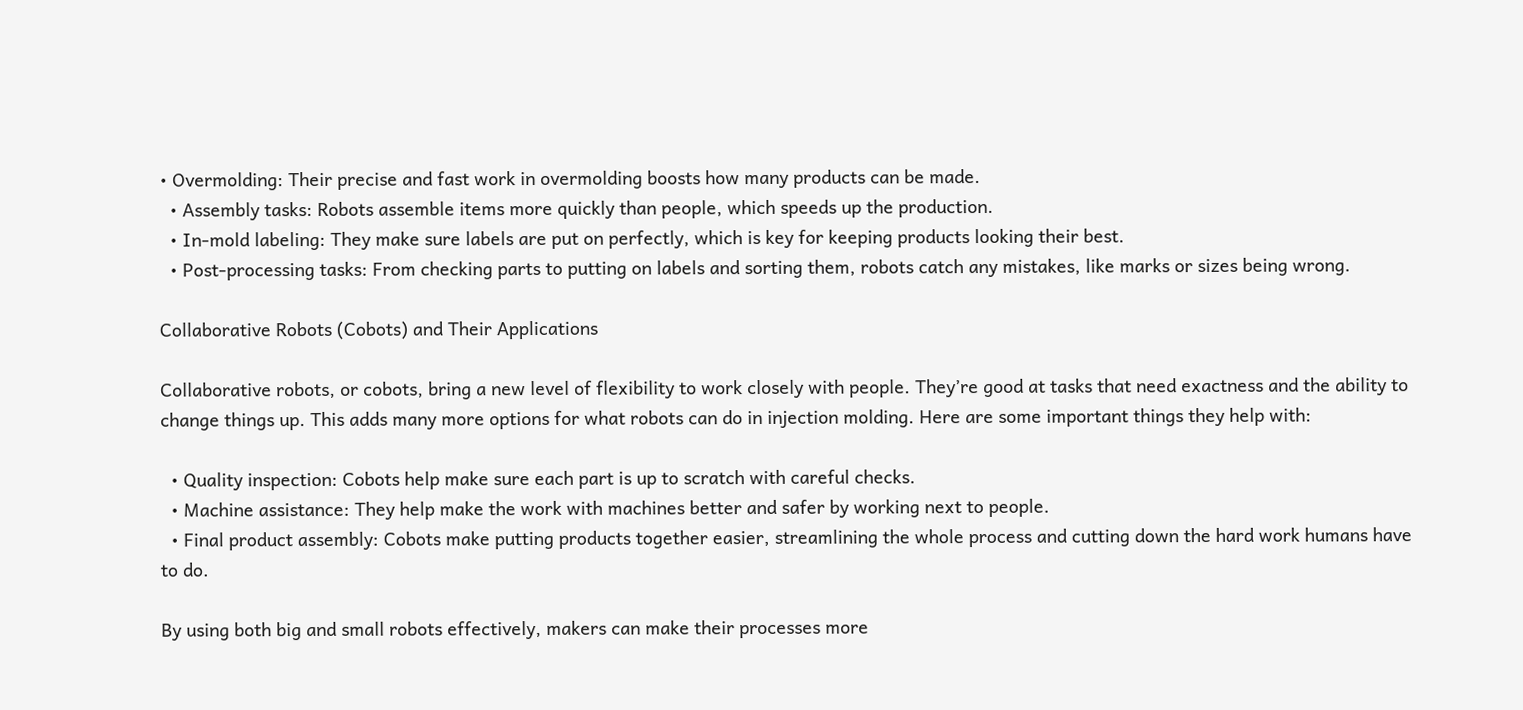• Overmolding: Their precise and fast work in overmolding boosts how many products can be made.
  • Assembly tasks: Robots assemble items more quickly than people, which speeds up the production.
  • In-mold labeling: They make sure labels are put on perfectly, which is key for keeping products looking their best.
  • Post-processing tasks: From checking parts to putting on labels and sorting them, robots catch any mistakes, like marks or sizes being wrong.

Collaborative Robots (Cobots) and Their Applications

Collaborative robots, or cobots, bring a new level of flexibility to work closely with people. They’re good at tasks that need exactness and the ability to change things up. This adds many more options for what robots can do in injection molding. Here are some important things they help with:

  • Quality inspection: Cobots help make sure each part is up to scratch with careful checks.
  • Machine assistance: They help make the work with machines better and safer by working next to people.
  • Final product assembly: Cobots make putting products together easier, streamlining the whole process and cutting down the hard work humans have to do.

By using both big and small robots effectively, makers can make their processes more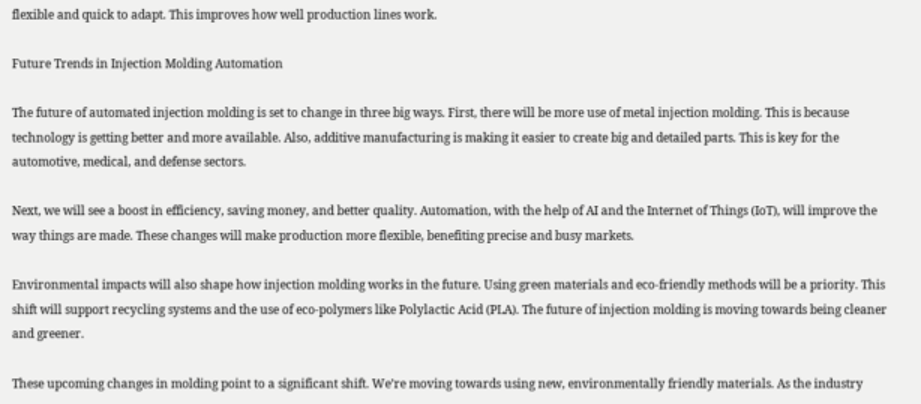flexible and quick to adapt. This improves how well production lines work.

Future Trends in Injection Molding Automation

The future of automated injection molding is set to change in three big ways. First, there will be more use of metal injection molding. This is because technology is getting better and more available. Also, additive manufacturing is making it easier to create big and detailed parts. This is key for the automotive, medical, and defense sectors.

Next, we will see a boost in efficiency, saving money, and better quality. Automation, with the help of AI and the Internet of Things (IoT), will improve the way things are made. These changes will make production more flexible, benefiting precise and busy markets.

Environmental impacts will also shape how injection molding works in the future. Using green materials and eco-friendly methods will be a priority. This shift will support recycling systems and the use of eco-polymers like Polylactic Acid (PLA). The future of injection molding is moving towards being cleaner and greener.

These upcoming changes in molding point to a significant shift. We’re moving towards using new, environmentally friendly materials. As the industry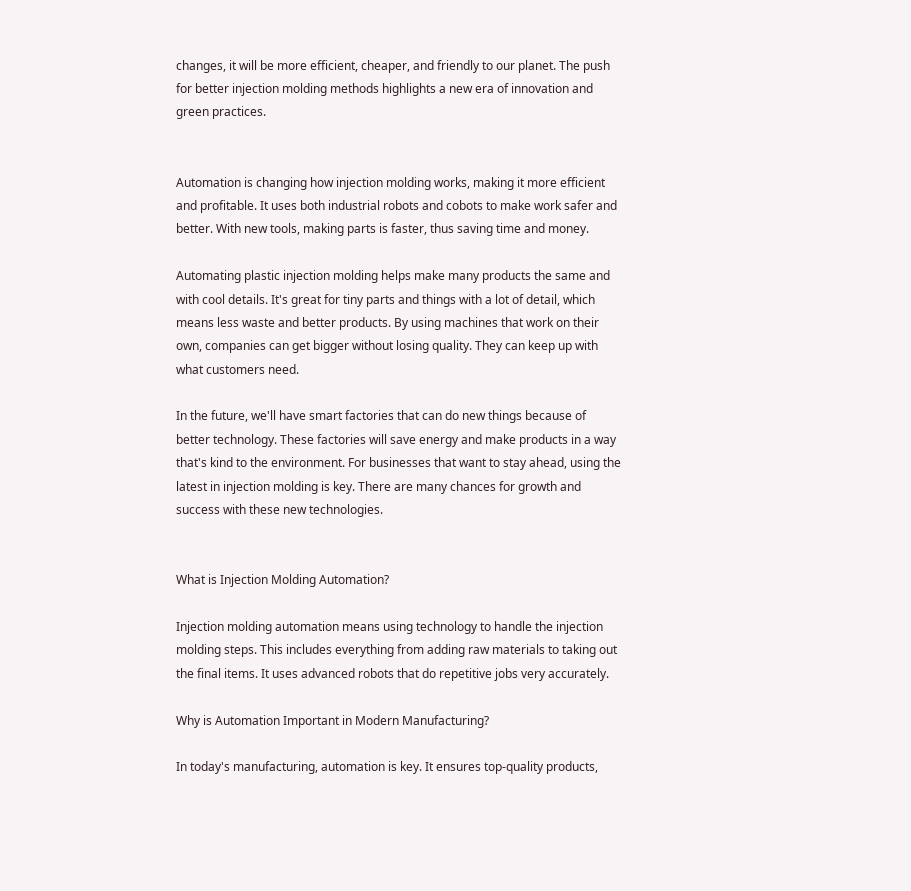changes, it will be more efficient, cheaper, and friendly to our planet. The push for better injection molding methods highlights a new era of innovation and green practices.


Automation is changing how injection molding works, making it more efficient and profitable. It uses both industrial robots and cobots to make work safer and better. With new tools, making parts is faster, thus saving time and money.

Automating plastic injection molding helps make many products the same and with cool details. It's great for tiny parts and things with a lot of detail, which means less waste and better products. By using machines that work on their own, companies can get bigger without losing quality. They can keep up with what customers need.

In the future, we'll have smart factories that can do new things because of better technology. These factories will save energy and make products in a way that's kind to the environment. For businesses that want to stay ahead, using the latest in injection molding is key. There are many chances for growth and success with these new technologies.


What is Injection Molding Automation?

Injection molding automation means using technology to handle the injection molding steps. This includes everything from adding raw materials to taking out the final items. It uses advanced robots that do repetitive jobs very accurately.

Why is Automation Important in Modern Manufacturing?

In today's manufacturing, automation is key. It ensures top-quality products,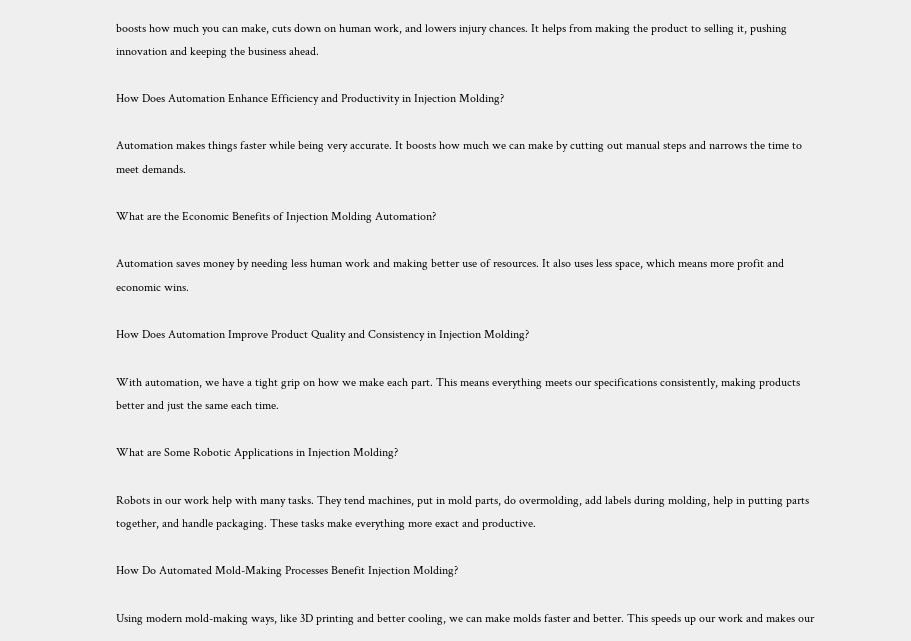boosts how much you can make, cuts down on human work, and lowers injury chances. It helps from making the product to selling it, pushing innovation and keeping the business ahead.

How Does Automation Enhance Efficiency and Productivity in Injection Molding?

Automation makes things faster while being very accurate. It boosts how much we can make by cutting out manual steps and narrows the time to meet demands.

What are the Economic Benefits of Injection Molding Automation?

Automation saves money by needing less human work and making better use of resources. It also uses less space, which means more profit and economic wins.

How Does Automation Improve Product Quality and Consistency in Injection Molding?

With automation, we have a tight grip on how we make each part. This means everything meets our specifications consistently, making products better and just the same each time.

What are Some Robotic Applications in Injection Molding?

Robots in our work help with many tasks. They tend machines, put in mold parts, do overmolding, add labels during molding, help in putting parts together, and handle packaging. These tasks make everything more exact and productive.

How Do Automated Mold-Making Processes Benefit Injection Molding?

Using modern mold-making ways, like 3D printing and better cooling, we can make molds faster and better. This speeds up our work and makes our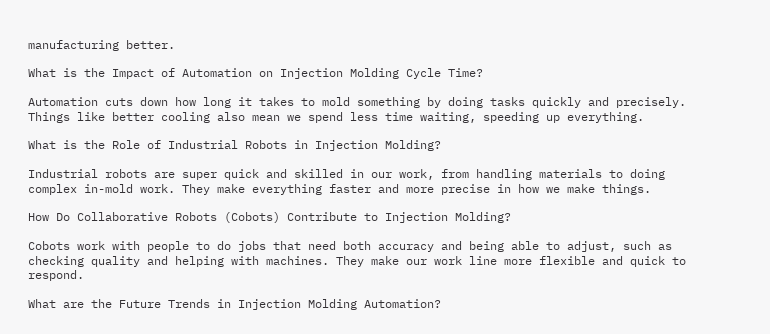manufacturing better.

What is the Impact of Automation on Injection Molding Cycle Time?

Automation cuts down how long it takes to mold something by doing tasks quickly and precisely. Things like better cooling also mean we spend less time waiting, speeding up everything.

What is the Role of Industrial Robots in Injection Molding?

Industrial robots are super quick and skilled in our work, from handling materials to doing complex in-mold work. They make everything faster and more precise in how we make things.

How Do Collaborative Robots (Cobots) Contribute to Injection Molding?

Cobots work with people to do jobs that need both accuracy and being able to adjust, such as checking quality and helping with machines. They make our work line more flexible and quick to respond.

What are the Future Trends in Injection Molding Automation?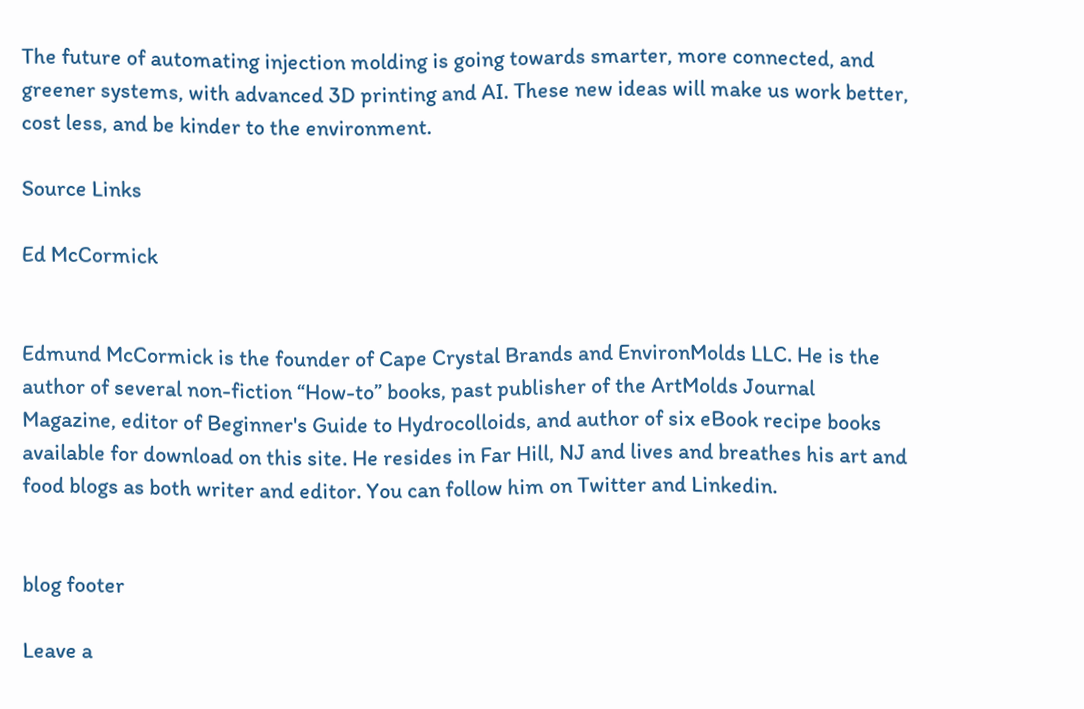The future of automating injection molding is going towards smarter, more connected, and greener systems, with advanced 3D printing and AI. These new ideas will make us work better, cost less, and be kinder to the environment.

Source Links

Ed McCormick


Edmund McCormick is the founder of Cape Crystal Brands and EnvironMolds LLC. He is the author of several non-fiction “How-to” books, past publisher of the ArtMolds Journal Magazine, editor of Beginner's Guide to Hydrocolloids, and author of six eBook recipe books available for download on this site. He resides in Far Hill, NJ and lives and breathes his art and food blogs as both writer and editor. You can follow him on Twitter and Linkedin.


blog footer

Leave a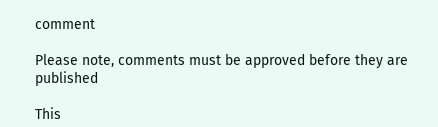comment

Please note, comments must be approved before they are published

This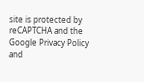site is protected by reCAPTCHA and the Google Privacy Policy and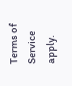Terms of Service apply.